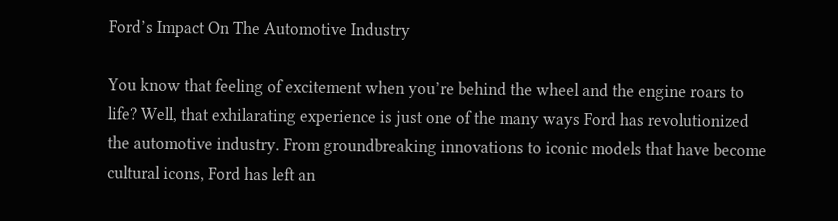Ford’s Impact On The Automotive Industry

You know that feeling of excitement when you’re behind the wheel and the engine roars to life? Well, that exhilarating experience is just one of the many ways Ford has revolutionized the automotive industry. From groundbreaking innovations to iconic models that have become cultural icons, Ford has left an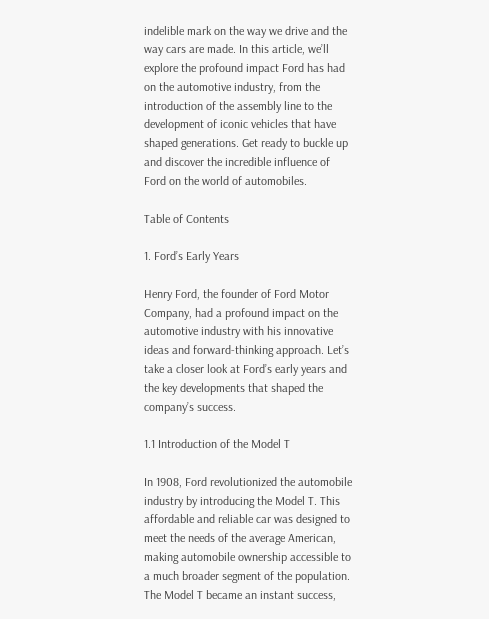indelible mark on the way we drive and the way cars are made. In this article, we’ll explore the profound impact Ford has had on the automotive industry, from the introduction of the assembly line to the development of iconic vehicles that have shaped generations. Get ready to buckle up and discover the incredible influence of Ford on the world of automobiles.

Table of Contents

1. Ford’s Early Years

Henry Ford, the founder of Ford Motor Company, had a profound impact on the automotive industry with his innovative ideas and forward-thinking approach. Let’s take a closer look at Ford’s early years and the key developments that shaped the company’s success.

1.1 Introduction of the Model T

In 1908, Ford revolutionized the automobile industry by introducing the Model T. This affordable and reliable car was designed to meet the needs of the average American, making automobile ownership accessible to a much broader segment of the population. The Model T became an instant success,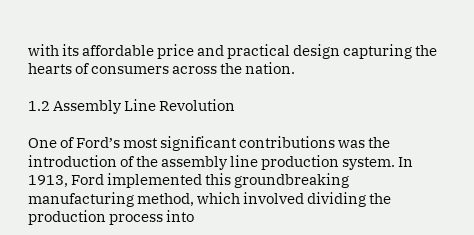with its affordable price and practical design capturing the hearts of consumers across the nation.

1.2 Assembly Line Revolution

One of Ford’s most significant contributions was the introduction of the assembly line production system. In 1913, Ford implemented this groundbreaking manufacturing method, which involved dividing the production process into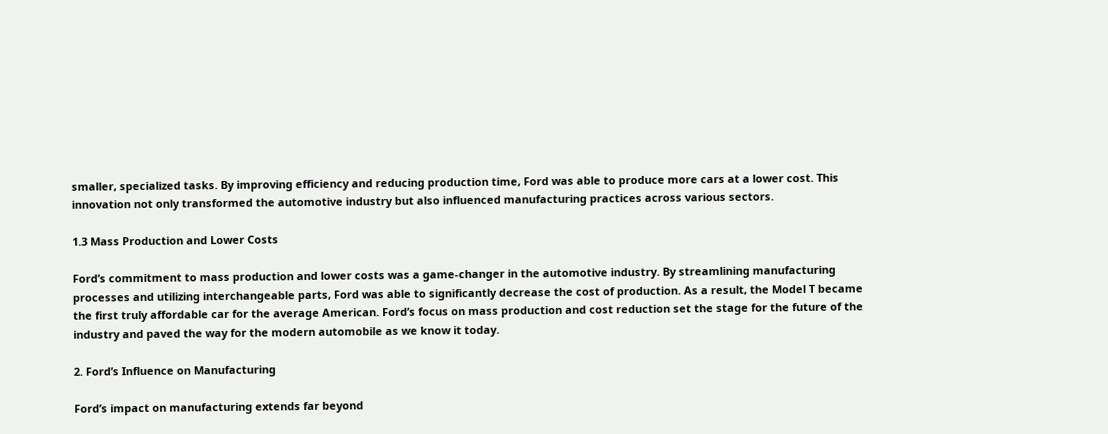smaller, specialized tasks. By improving efficiency and reducing production time, Ford was able to produce more cars at a lower cost. This innovation not only transformed the automotive industry but also influenced manufacturing practices across various sectors.

1.3 Mass Production and Lower Costs

Ford’s commitment to mass production and lower costs was a game-changer in the automotive industry. By streamlining manufacturing processes and utilizing interchangeable parts, Ford was able to significantly decrease the cost of production. As a result, the Model T became the first truly affordable car for the average American. Ford’s focus on mass production and cost reduction set the stage for the future of the industry and paved the way for the modern automobile as we know it today.

2. Ford’s Influence on Manufacturing

Ford’s impact on manufacturing extends far beyond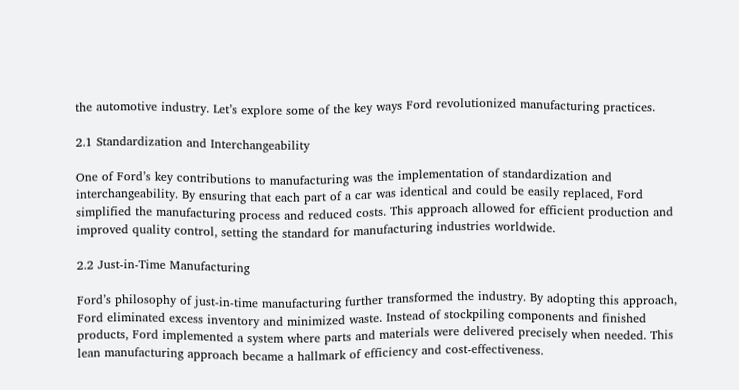the automotive industry. Let’s explore some of the key ways Ford revolutionized manufacturing practices.

2.1 Standardization and Interchangeability

One of Ford’s key contributions to manufacturing was the implementation of standardization and interchangeability. By ensuring that each part of a car was identical and could be easily replaced, Ford simplified the manufacturing process and reduced costs. This approach allowed for efficient production and improved quality control, setting the standard for manufacturing industries worldwide.

2.2 Just-in-Time Manufacturing

Ford’s philosophy of just-in-time manufacturing further transformed the industry. By adopting this approach, Ford eliminated excess inventory and minimized waste. Instead of stockpiling components and finished products, Ford implemented a system where parts and materials were delivered precisely when needed. This lean manufacturing approach became a hallmark of efficiency and cost-effectiveness.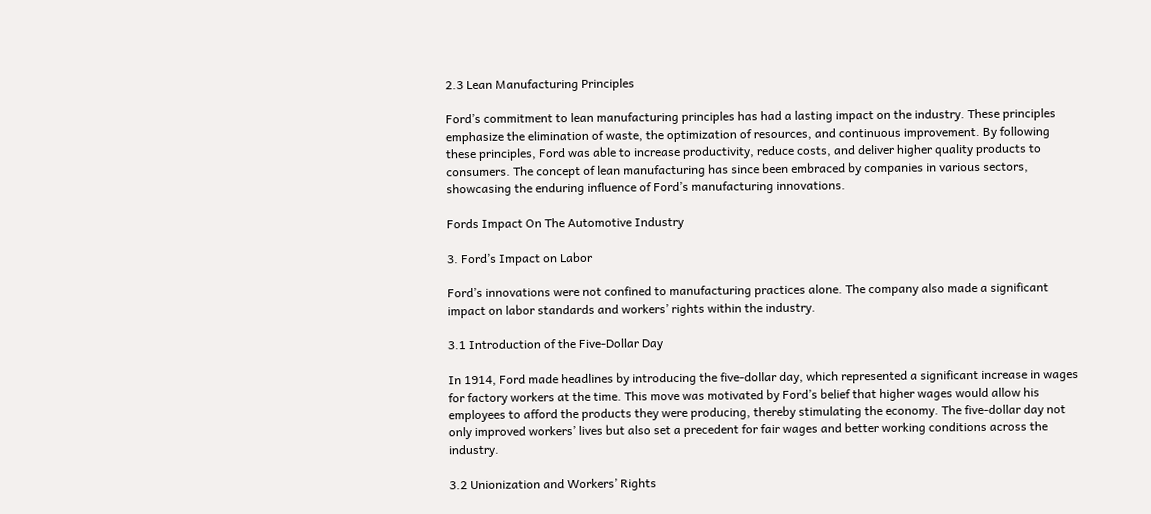2.3 Lean Manufacturing Principles

Ford’s commitment to lean manufacturing principles has had a lasting impact on the industry. These principles emphasize the elimination of waste, the optimization of resources, and continuous improvement. By following these principles, Ford was able to increase productivity, reduce costs, and deliver higher quality products to consumers. The concept of lean manufacturing has since been embraced by companies in various sectors, showcasing the enduring influence of Ford’s manufacturing innovations.

Fords Impact On The Automotive Industry

3. Ford’s Impact on Labor

Ford’s innovations were not confined to manufacturing practices alone. The company also made a significant impact on labor standards and workers’ rights within the industry.

3.1 Introduction of the Five-Dollar Day

In 1914, Ford made headlines by introducing the five-dollar day, which represented a significant increase in wages for factory workers at the time. This move was motivated by Ford’s belief that higher wages would allow his employees to afford the products they were producing, thereby stimulating the economy. The five-dollar day not only improved workers’ lives but also set a precedent for fair wages and better working conditions across the industry.

3.2 Unionization and Workers’ Rights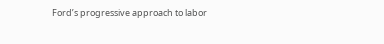Ford’s progressive approach to labor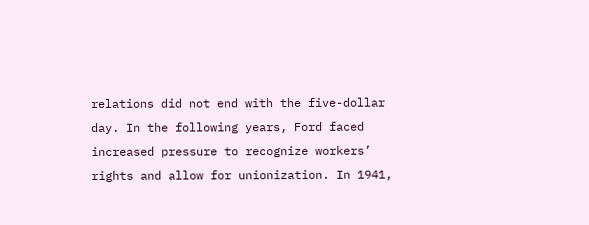relations did not end with the five-dollar day. In the following years, Ford faced increased pressure to recognize workers’ rights and allow for unionization. In 1941,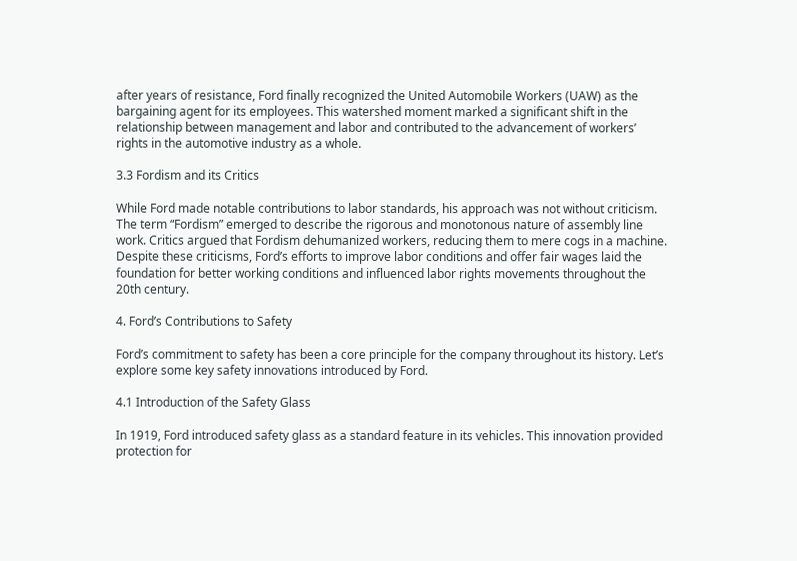after years of resistance, Ford finally recognized the United Automobile Workers (UAW) as the bargaining agent for its employees. This watershed moment marked a significant shift in the relationship between management and labor and contributed to the advancement of workers’ rights in the automotive industry as a whole.

3.3 Fordism and its Critics

While Ford made notable contributions to labor standards, his approach was not without criticism. The term “Fordism” emerged to describe the rigorous and monotonous nature of assembly line work. Critics argued that Fordism dehumanized workers, reducing them to mere cogs in a machine. Despite these criticisms, Ford’s efforts to improve labor conditions and offer fair wages laid the foundation for better working conditions and influenced labor rights movements throughout the 20th century.

4. Ford’s Contributions to Safety

Ford’s commitment to safety has been a core principle for the company throughout its history. Let’s explore some key safety innovations introduced by Ford.

4.1 Introduction of the Safety Glass

In 1919, Ford introduced safety glass as a standard feature in its vehicles. This innovation provided protection for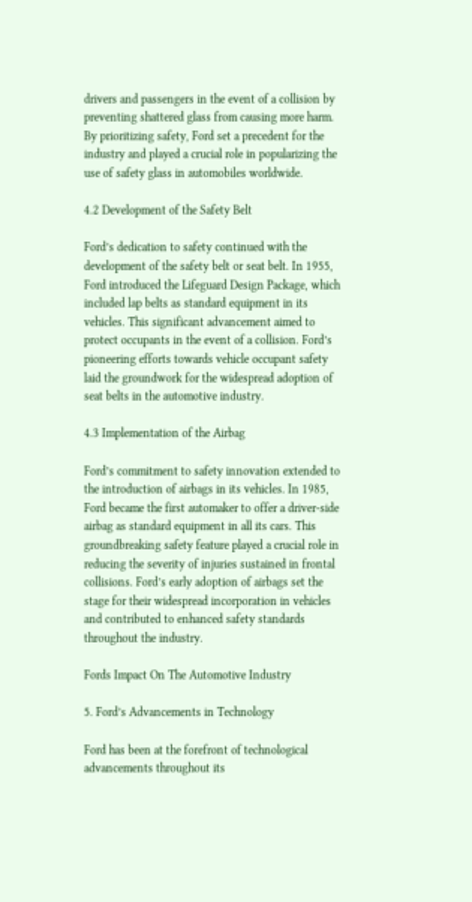drivers and passengers in the event of a collision by preventing shattered glass from causing more harm. By prioritizing safety, Ford set a precedent for the industry and played a crucial role in popularizing the use of safety glass in automobiles worldwide.

4.2 Development of the Safety Belt

Ford’s dedication to safety continued with the development of the safety belt or seat belt. In 1955, Ford introduced the Lifeguard Design Package, which included lap belts as standard equipment in its vehicles. This significant advancement aimed to protect occupants in the event of a collision. Ford’s pioneering efforts towards vehicle occupant safety laid the groundwork for the widespread adoption of seat belts in the automotive industry.

4.3 Implementation of the Airbag

Ford’s commitment to safety innovation extended to the introduction of airbags in its vehicles. In 1985, Ford became the first automaker to offer a driver-side airbag as standard equipment in all its cars. This groundbreaking safety feature played a crucial role in reducing the severity of injuries sustained in frontal collisions. Ford’s early adoption of airbags set the stage for their widespread incorporation in vehicles and contributed to enhanced safety standards throughout the industry.

Fords Impact On The Automotive Industry

5. Ford’s Advancements in Technology

Ford has been at the forefront of technological advancements throughout its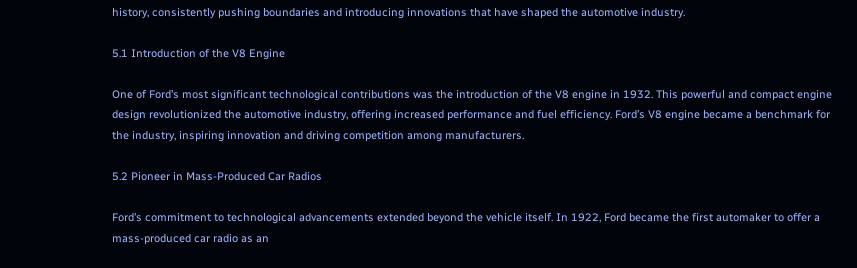history, consistently pushing boundaries and introducing innovations that have shaped the automotive industry.

5.1 Introduction of the V8 Engine

One of Ford’s most significant technological contributions was the introduction of the V8 engine in 1932. This powerful and compact engine design revolutionized the automotive industry, offering increased performance and fuel efficiency. Ford’s V8 engine became a benchmark for the industry, inspiring innovation and driving competition among manufacturers.

5.2 Pioneer in Mass-Produced Car Radios

Ford’s commitment to technological advancements extended beyond the vehicle itself. In 1922, Ford became the first automaker to offer a mass-produced car radio as an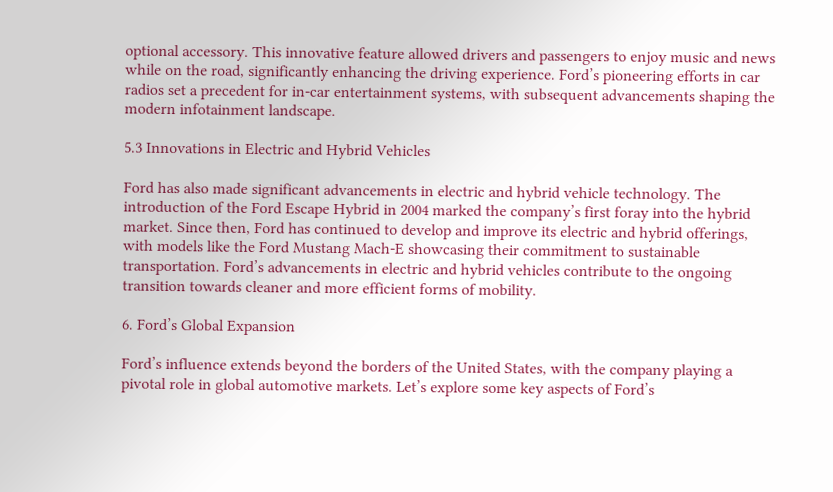optional accessory. This innovative feature allowed drivers and passengers to enjoy music and news while on the road, significantly enhancing the driving experience. Ford’s pioneering efforts in car radios set a precedent for in-car entertainment systems, with subsequent advancements shaping the modern infotainment landscape.

5.3 Innovations in Electric and Hybrid Vehicles

Ford has also made significant advancements in electric and hybrid vehicle technology. The introduction of the Ford Escape Hybrid in 2004 marked the company’s first foray into the hybrid market. Since then, Ford has continued to develop and improve its electric and hybrid offerings, with models like the Ford Mustang Mach-E showcasing their commitment to sustainable transportation. Ford’s advancements in electric and hybrid vehicles contribute to the ongoing transition towards cleaner and more efficient forms of mobility.

6. Ford’s Global Expansion

Ford’s influence extends beyond the borders of the United States, with the company playing a pivotal role in global automotive markets. Let’s explore some key aspects of Ford’s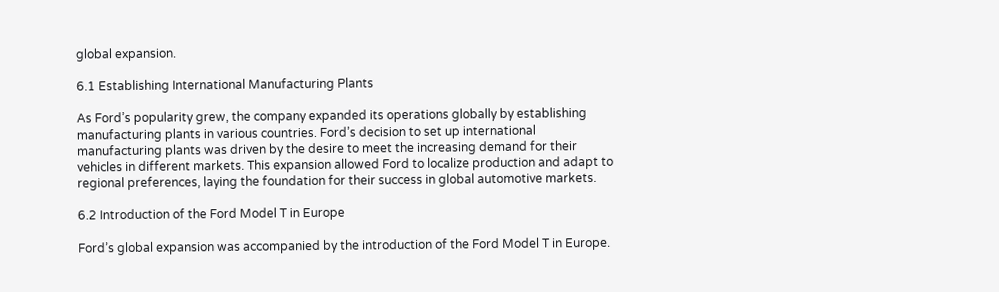global expansion.

6.1 Establishing International Manufacturing Plants

As Ford’s popularity grew, the company expanded its operations globally by establishing manufacturing plants in various countries. Ford’s decision to set up international manufacturing plants was driven by the desire to meet the increasing demand for their vehicles in different markets. This expansion allowed Ford to localize production and adapt to regional preferences, laying the foundation for their success in global automotive markets.

6.2 Introduction of the Ford Model T in Europe

Ford’s global expansion was accompanied by the introduction of the Ford Model T in Europe.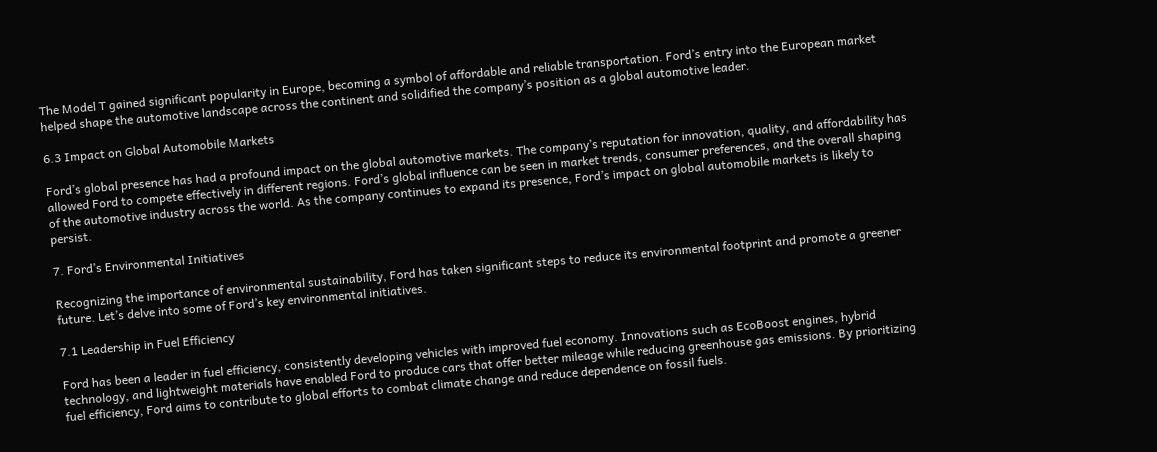The Model T gained significant popularity in Europe, becoming a symbol of affordable and reliable transportation. Ford’s entry into the European market helped shape the automotive landscape across the continent and solidified the company’s position as a global automotive leader.

6.3 Impact on Global Automobile Markets

Ford’s global presence has had a profound impact on the global automotive markets. The company’s reputation for innovation, quality, and affordability has allowed Ford to compete effectively in different regions. Ford’s global influence can be seen in market trends, consumer preferences, and the overall shaping of the automotive industry across the world. As the company continues to expand its presence, Ford’s impact on global automobile markets is likely to persist.

7. Ford’s Environmental Initiatives

Recognizing the importance of environmental sustainability, Ford has taken significant steps to reduce its environmental footprint and promote a greener future. Let’s delve into some of Ford’s key environmental initiatives.

7.1 Leadership in Fuel Efficiency

Ford has been a leader in fuel efficiency, consistently developing vehicles with improved fuel economy. Innovations such as EcoBoost engines, hybrid technology, and lightweight materials have enabled Ford to produce cars that offer better mileage while reducing greenhouse gas emissions. By prioritizing fuel efficiency, Ford aims to contribute to global efforts to combat climate change and reduce dependence on fossil fuels.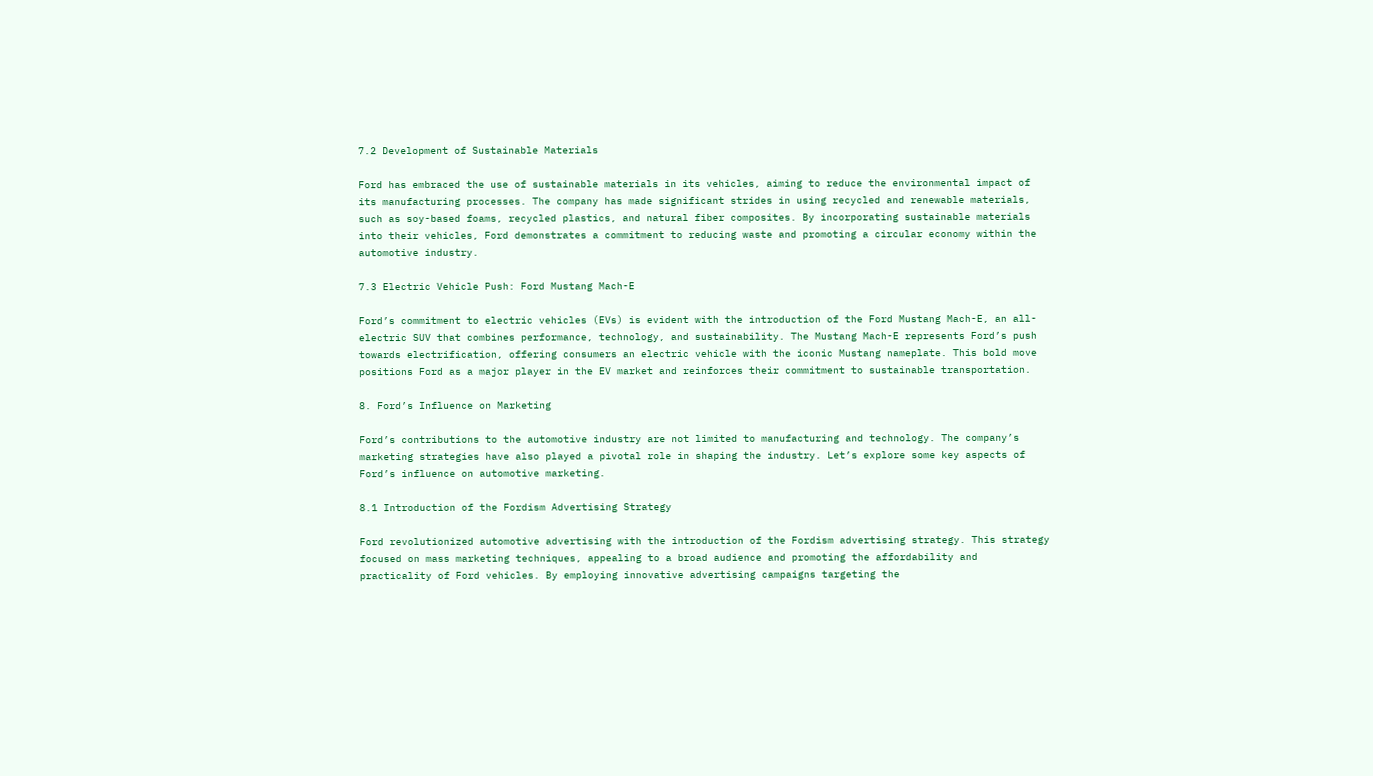7.2 Development of Sustainable Materials

Ford has embraced the use of sustainable materials in its vehicles, aiming to reduce the environmental impact of its manufacturing processes. The company has made significant strides in using recycled and renewable materials, such as soy-based foams, recycled plastics, and natural fiber composites. By incorporating sustainable materials into their vehicles, Ford demonstrates a commitment to reducing waste and promoting a circular economy within the automotive industry.

7.3 Electric Vehicle Push: Ford Mustang Mach-E

Ford’s commitment to electric vehicles (EVs) is evident with the introduction of the Ford Mustang Mach-E, an all-electric SUV that combines performance, technology, and sustainability. The Mustang Mach-E represents Ford’s push towards electrification, offering consumers an electric vehicle with the iconic Mustang nameplate. This bold move positions Ford as a major player in the EV market and reinforces their commitment to sustainable transportation.

8. Ford’s Influence on Marketing

Ford’s contributions to the automotive industry are not limited to manufacturing and technology. The company’s marketing strategies have also played a pivotal role in shaping the industry. Let’s explore some key aspects of Ford’s influence on automotive marketing.

8.1 Introduction of the Fordism Advertising Strategy

Ford revolutionized automotive advertising with the introduction of the Fordism advertising strategy. This strategy focused on mass marketing techniques, appealing to a broad audience and promoting the affordability and practicality of Ford vehicles. By employing innovative advertising campaigns targeting the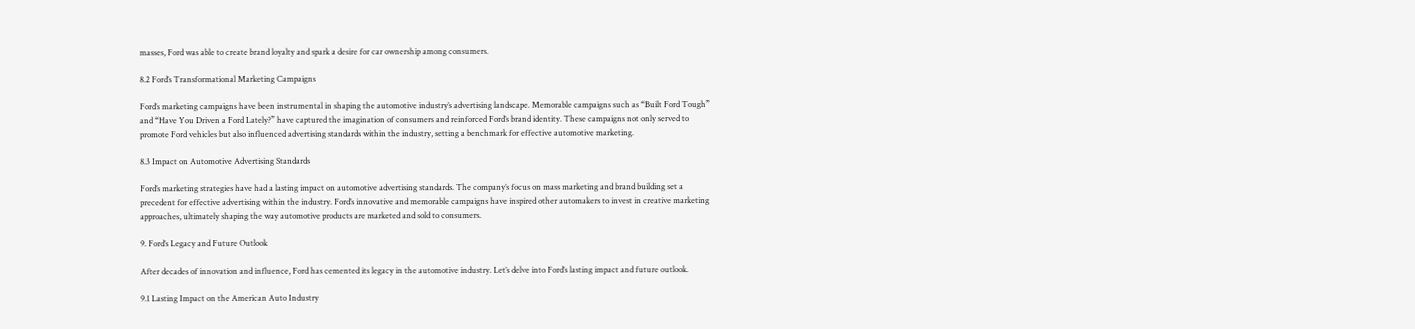masses, Ford was able to create brand loyalty and spark a desire for car ownership among consumers.

8.2 Ford’s Transformational Marketing Campaigns

Ford’s marketing campaigns have been instrumental in shaping the automotive industry’s advertising landscape. Memorable campaigns such as “Built Ford Tough” and “Have You Driven a Ford Lately?” have captured the imagination of consumers and reinforced Ford’s brand identity. These campaigns not only served to promote Ford vehicles but also influenced advertising standards within the industry, setting a benchmark for effective automotive marketing.

8.3 Impact on Automotive Advertising Standards

Ford’s marketing strategies have had a lasting impact on automotive advertising standards. The company’s focus on mass marketing and brand building set a precedent for effective advertising within the industry. Ford’s innovative and memorable campaigns have inspired other automakers to invest in creative marketing approaches, ultimately shaping the way automotive products are marketed and sold to consumers.

9. Ford’s Legacy and Future Outlook

After decades of innovation and influence, Ford has cemented its legacy in the automotive industry. Let’s delve into Ford’s lasting impact and future outlook.

9.1 Lasting Impact on the American Auto Industry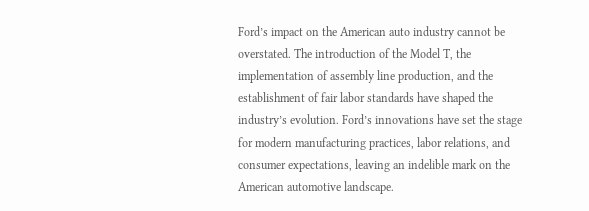Ford’s impact on the American auto industry cannot be overstated. The introduction of the Model T, the implementation of assembly line production, and the establishment of fair labor standards have shaped the industry’s evolution. Ford’s innovations have set the stage for modern manufacturing practices, labor relations, and consumer expectations, leaving an indelible mark on the American automotive landscape.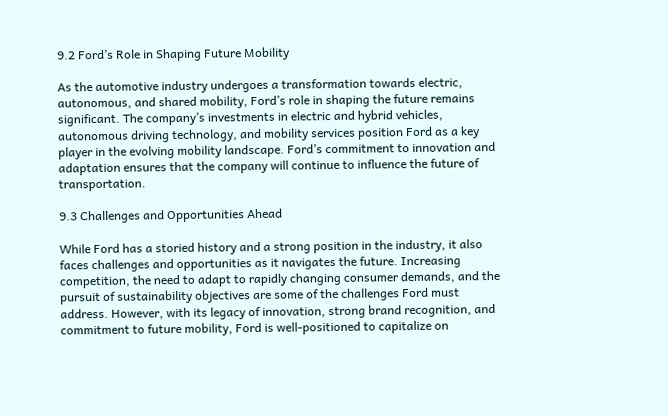9.2 Ford’s Role in Shaping Future Mobility

As the automotive industry undergoes a transformation towards electric, autonomous, and shared mobility, Ford’s role in shaping the future remains significant. The company’s investments in electric and hybrid vehicles, autonomous driving technology, and mobility services position Ford as a key player in the evolving mobility landscape. Ford’s commitment to innovation and adaptation ensures that the company will continue to influence the future of transportation.

9.3 Challenges and Opportunities Ahead

While Ford has a storied history and a strong position in the industry, it also faces challenges and opportunities as it navigates the future. Increasing competition, the need to adapt to rapidly changing consumer demands, and the pursuit of sustainability objectives are some of the challenges Ford must address. However, with its legacy of innovation, strong brand recognition, and commitment to future mobility, Ford is well-positioned to capitalize on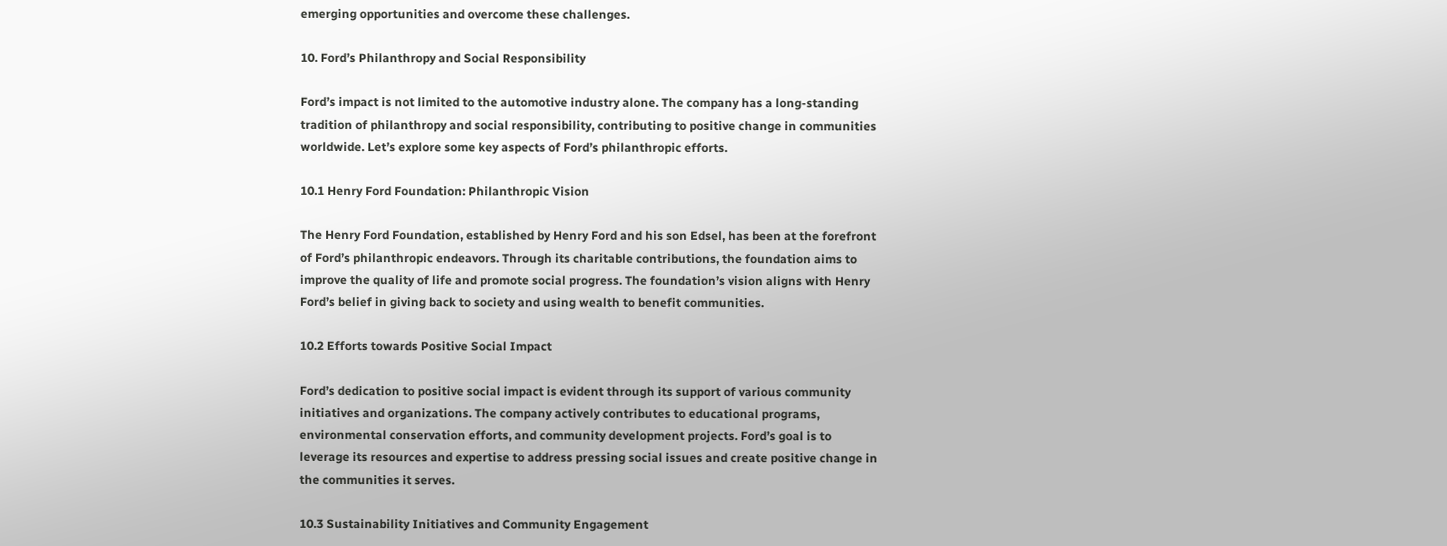emerging opportunities and overcome these challenges.

10. Ford’s Philanthropy and Social Responsibility

Ford’s impact is not limited to the automotive industry alone. The company has a long-standing tradition of philanthropy and social responsibility, contributing to positive change in communities worldwide. Let’s explore some key aspects of Ford’s philanthropic efforts.

10.1 Henry Ford Foundation: Philanthropic Vision

The Henry Ford Foundation, established by Henry Ford and his son Edsel, has been at the forefront of Ford’s philanthropic endeavors. Through its charitable contributions, the foundation aims to improve the quality of life and promote social progress. The foundation’s vision aligns with Henry Ford’s belief in giving back to society and using wealth to benefit communities.

10.2 Efforts towards Positive Social Impact

Ford’s dedication to positive social impact is evident through its support of various community initiatives and organizations. The company actively contributes to educational programs, environmental conservation efforts, and community development projects. Ford’s goal is to leverage its resources and expertise to address pressing social issues and create positive change in the communities it serves.

10.3 Sustainability Initiatives and Community Engagement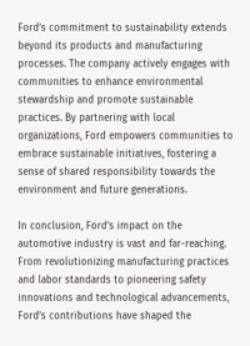Ford’s commitment to sustainability extends beyond its products and manufacturing processes. The company actively engages with communities to enhance environmental stewardship and promote sustainable practices. By partnering with local organizations, Ford empowers communities to embrace sustainable initiatives, fostering a sense of shared responsibility towards the environment and future generations.

In conclusion, Ford’s impact on the automotive industry is vast and far-reaching. From revolutionizing manufacturing practices and labor standards to pioneering safety innovations and technological advancements, Ford’s contributions have shaped the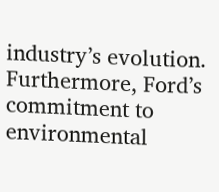industry’s evolution. Furthermore, Ford’s commitment to environmental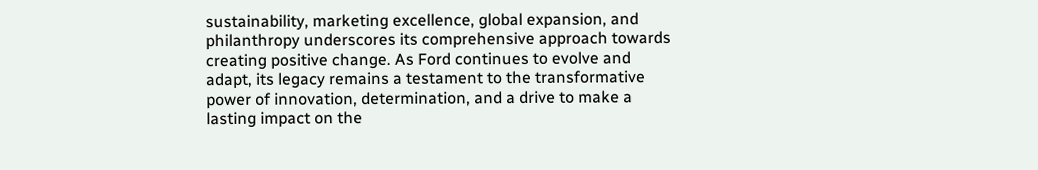sustainability, marketing excellence, global expansion, and philanthropy underscores its comprehensive approach towards creating positive change. As Ford continues to evolve and adapt, its legacy remains a testament to the transformative power of innovation, determination, and a drive to make a lasting impact on the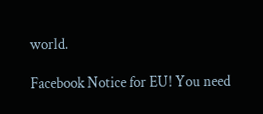world.

Facebook Notice for EU! You need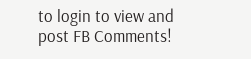to login to view and post FB Comments!